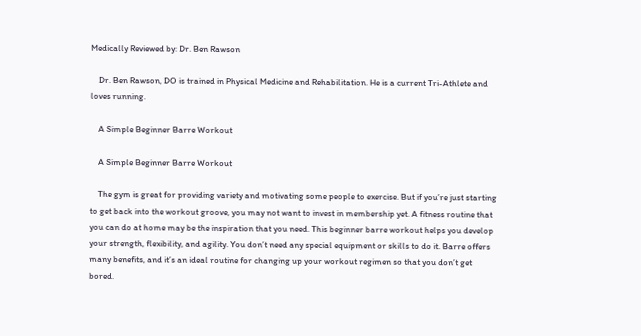Medically Reviewed by: Dr. Ben Rawson

    Dr. Ben Rawson, DO is trained in Physical Medicine and Rehabilitation. He is a current Tri-Athlete and loves running.

    A Simple Beginner Barre Workout

    A Simple Beginner Barre Workout

    The gym is great for providing variety and motivating some people to exercise. But if you’re just starting to get back into the workout groove, you may not want to invest in membership yet. A fitness routine that you can do at home may be the inspiration that you need. This beginner barre workout helps you develop your strength, flexibility, and agility. You don’t need any special equipment or skills to do it. Barre offers many benefits, and it’s an ideal routine for changing up your workout regimen so that you don’t get bored.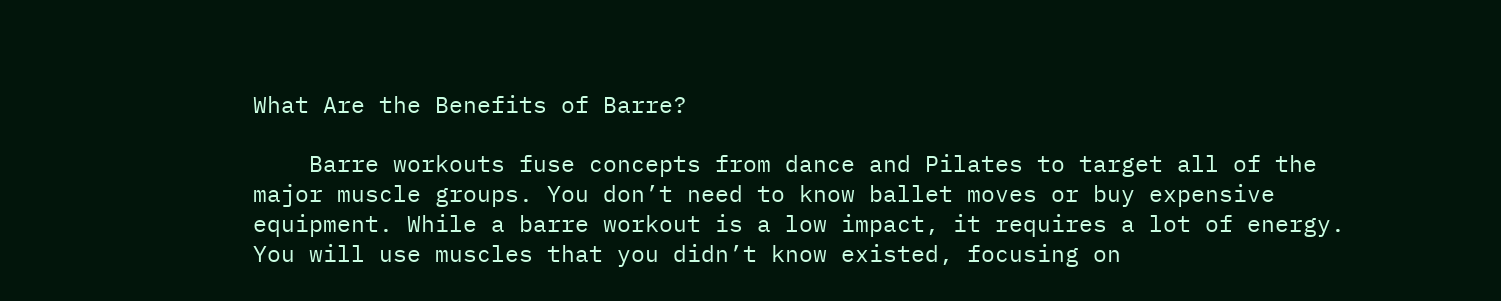What Are the Benefits of Barre?

    Barre workouts fuse concepts from dance and Pilates to target all of the major muscle groups. You don’t need to know ballet moves or buy expensive equipment. While a barre workout is a low impact, it requires a lot of energy. You will use muscles that you didn’t know existed, focusing on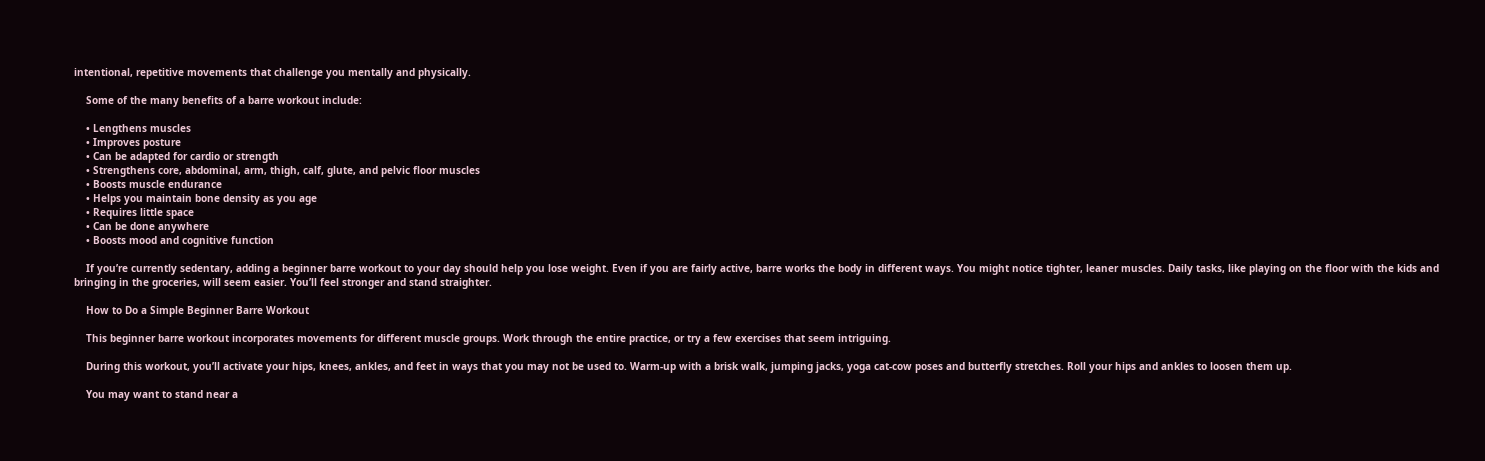intentional, repetitive movements that challenge you mentally and physically.

    Some of the many benefits of a barre workout include:

    • Lengthens muscles
    • Improves posture
    • Can be adapted for cardio or strength
    • Strengthens core, abdominal, arm, thigh, calf, glute, and pelvic floor muscles
    • Boosts muscle endurance
    • Helps you maintain bone density as you age
    • Requires little space
    • Can be done anywhere
    • Boosts mood and cognitive function

    If you’re currently sedentary, adding a beginner barre workout to your day should help you lose weight. Even if you are fairly active, barre works the body in different ways. You might notice tighter, leaner muscles. Daily tasks, like playing on the floor with the kids and bringing in the groceries, will seem easier. You’ll feel stronger and stand straighter.

    How to Do a Simple Beginner Barre Workout

    This beginner barre workout incorporates movements for different muscle groups. Work through the entire practice, or try a few exercises that seem intriguing.

    During this workout, you’ll activate your hips, knees, ankles, and feet in ways that you may not be used to. Warm-up with a brisk walk, jumping jacks, yoga cat-cow poses and butterfly stretches. Roll your hips and ankles to loosen them up.

    You may want to stand near a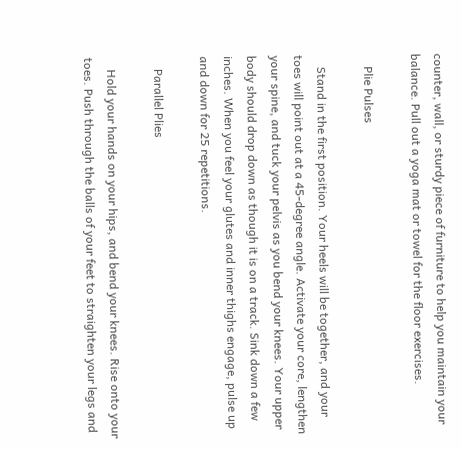counter, wall, or sturdy piece of furniture to help you maintain your balance. Pull out a yoga mat or towel for the floor exercises.

    Plie Pulses

    Stand in the first position. Your heels will be together, and your toes will point out at a 45-degree angle. Activate your core, lengthen your spine, and tuck your pelvis as you bend your knees. Your upper body should drop down as though it is on a track. Sink down a few inches. When you feel your glutes and inner thighs engage, pulse up and down for 25 repetitions.

    Parallel Plies

    Hold your hands on your hips, and bend your knees. Rise onto your toes. Push through the balls of your feet to straighten your legs and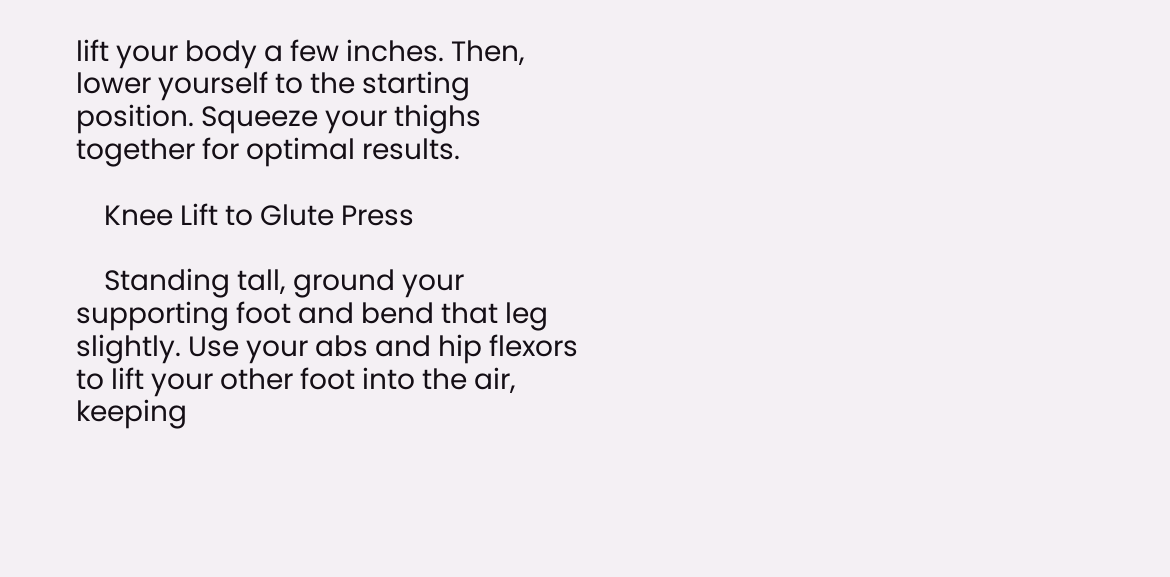lift your body a few inches. Then, lower yourself to the starting position. Squeeze your thighs together for optimal results.

    Knee Lift to Glute Press

    Standing tall, ground your supporting foot and bend that leg slightly. Use your abs and hip flexors to lift your other foot into the air, keeping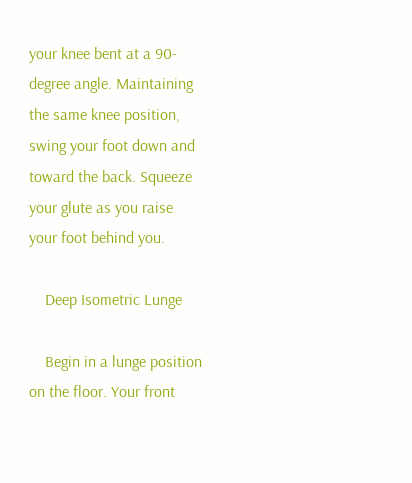your knee bent at a 90-degree angle. Maintaining the same knee position, swing your foot down and toward the back. Squeeze your glute as you raise your foot behind you.

    Deep Isometric Lunge

    Begin in a lunge position on the floor. Your front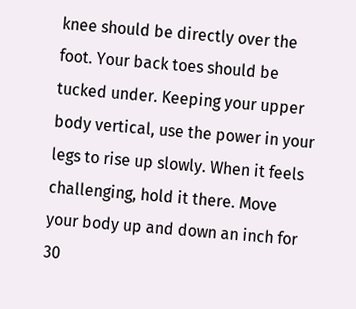knee should be directly over the foot. Your back toes should be tucked under. Keeping your upper body vertical, use the power in your legs to rise up slowly. When it feels challenging, hold it there. Move your body up and down an inch for 30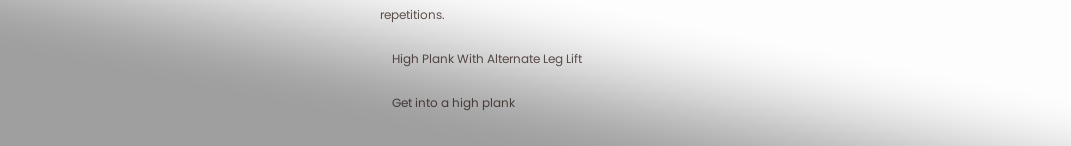repetitions.

    High Plank With Alternate Leg Lift

    Get into a high plank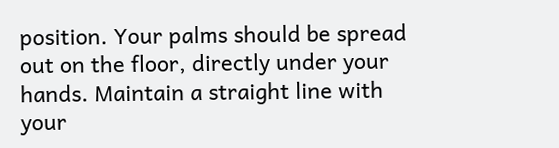position. Your palms should be spread out on the floor, directly under your hands. Maintain a straight line with your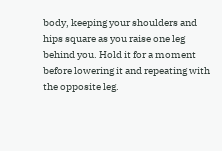body, keeping your shoulders and hips square as you raise one leg behind you. Hold it for a moment before lowering it and repeating with the opposite leg.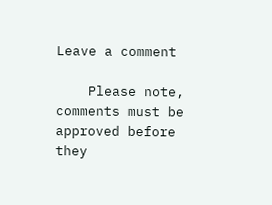Leave a comment

    Please note, comments must be approved before they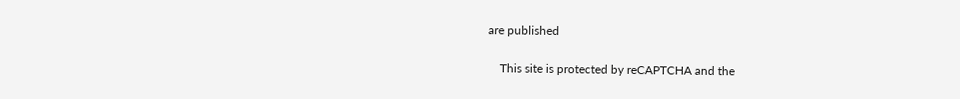are published

    This site is protected by reCAPTCHA and the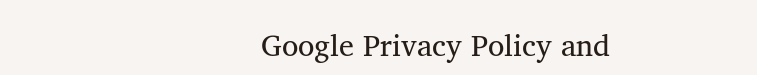Google Privacy Policy and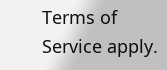Terms of Service apply.